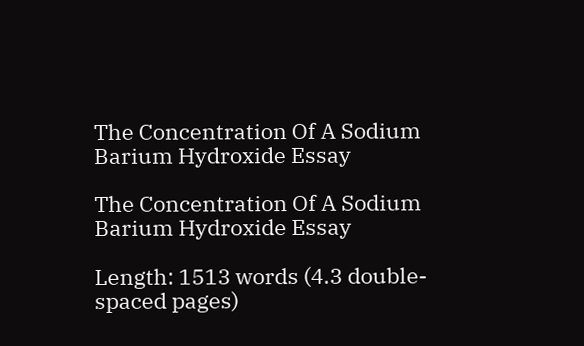The Concentration Of A Sodium Barium Hydroxide Essay

The Concentration Of A Sodium Barium Hydroxide Essay

Length: 1513 words (4.3 double-spaced pages)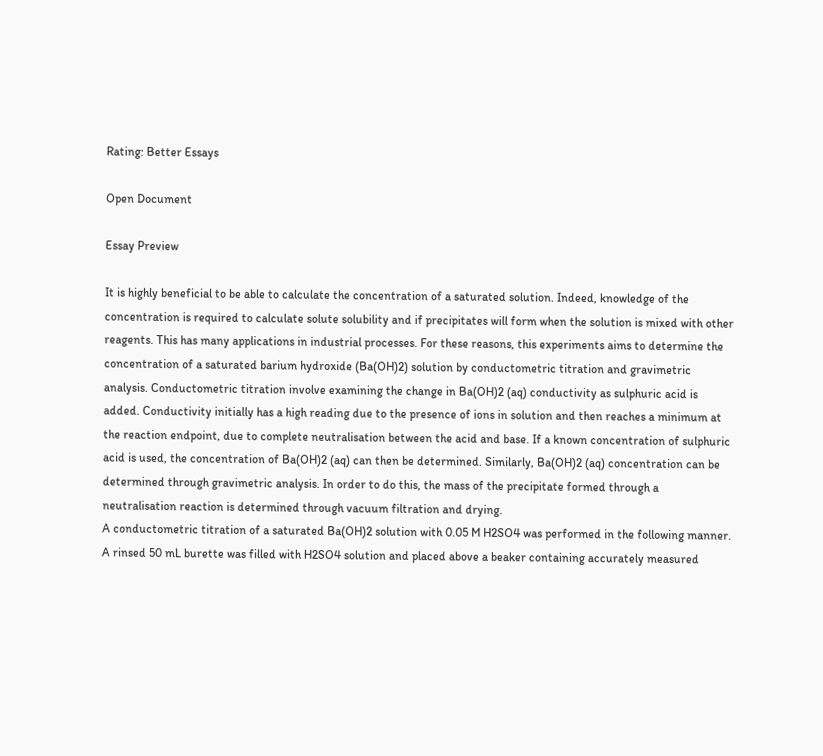Rating: Better Essays

Open Document

Essay Preview

It is highly beneficial to be able to calculate the concentration of a saturated solution. Indeed, knowledge of the concentration is required to calculate solute solubility and if precipitates will form when the solution is mixed with other reagents. This has many applications in industrial processes. For these reasons, this experiments aims to determine the concentration of a saturated barium hydroxide (Ba(OH)2) solution by conductometric titration and gravimetric analysis. Conductometric titration involve examining the change in Ba(OH)2 (aq) conductivity as sulphuric acid is added. Conductivity initially has a high reading due to the presence of ions in solution and then reaches a minimum at the reaction endpoint, due to complete neutralisation between the acid and base. If a known concentration of sulphuric acid is used, the concentration of Ba(OH)2 (aq) can then be determined. Similarly, Ba(OH)2 (aq) concentration can be determined through gravimetric analysis. In order to do this, the mass of the precipitate formed through a neutralisation reaction is determined through vacuum filtration and drying.
A conductometric titration of a saturated Ba(OH)2 solution with 0.05 M H2SO4 was performed in the following manner. A rinsed 50 mL burette was filled with H2SO4 solution and placed above a beaker containing accurately measured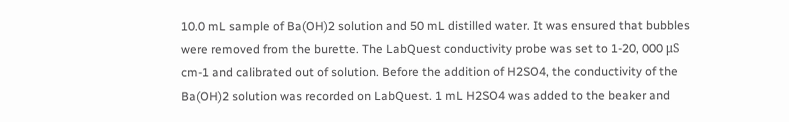10.0 mL sample of Ba(OH)2 solution and 50 mL distilled water. It was ensured that bubbles were removed from the burette. The LabQuest conductivity probe was set to 1-20, 000 μS cm-1 and calibrated out of solution. Before the addition of H2SO4, the conductivity of the Ba(OH)2 solution was recorded on LabQuest. 1 mL H2SO4 was added to the beaker and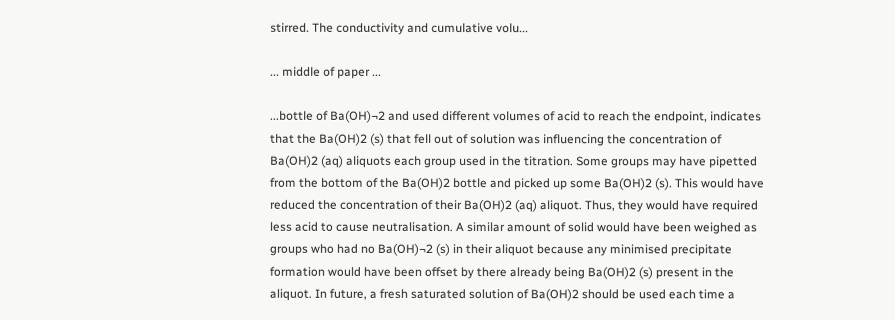stirred. The conductivity and cumulative volu...

... middle of paper ...

...bottle of Ba(OH)¬2 and used different volumes of acid to reach the endpoint, indicates that the Ba(OH)2 (s) that fell out of solution was influencing the concentration of Ba(OH)2 (aq) aliquots each group used in the titration. Some groups may have pipetted from the bottom of the Ba(OH)2 bottle and picked up some Ba(OH)2 (s). This would have reduced the concentration of their Ba(OH)2 (aq) aliquot. Thus, they would have required less acid to cause neutralisation. A similar amount of solid would have been weighed as groups who had no Ba(OH)¬2 (s) in their aliquot because any minimised precipitate formation would have been offset by there already being Ba(OH)2 (s) present in the aliquot. In future, a fresh saturated solution of Ba(OH)2 should be used each time a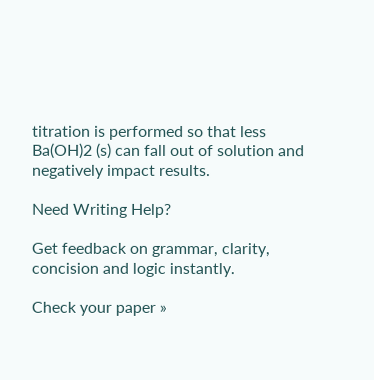titration is performed so that less Ba(OH)2 (s) can fall out of solution and negatively impact results.

Need Writing Help?

Get feedback on grammar, clarity, concision and logic instantly.

Check your paper »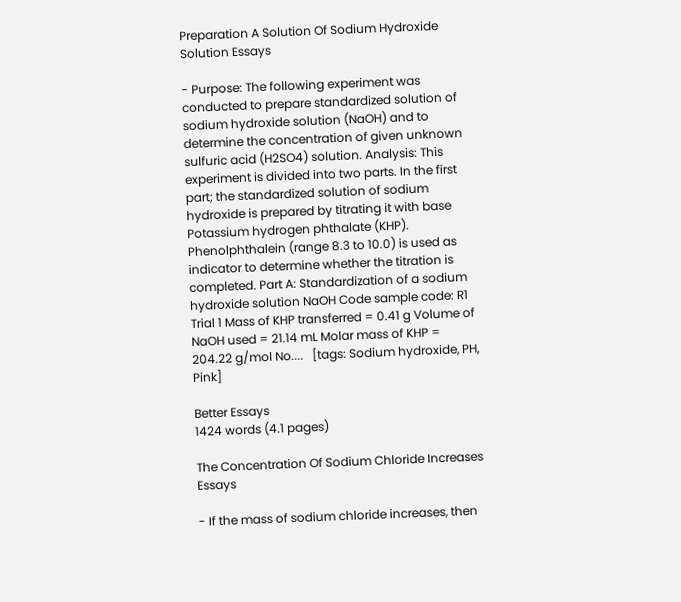Preparation A Solution Of Sodium Hydroxide Solution Essays

- Purpose: The following experiment was conducted to prepare standardized solution of sodium hydroxide solution (NaOH) and to determine the concentration of given unknown sulfuric acid (H2SO4) solution. Analysis: This experiment is divided into two parts. In the first part; the standardized solution of sodium hydroxide is prepared by titrating it with base Potassium hydrogen phthalate (KHP). Phenolphthalein (range 8.3 to 10.0) is used as indicator to determine whether the titration is completed. Part A: Standardization of a sodium hydroxide solution NaOH Code sample code: R1 Trial 1 Mass of KHP transferred = 0.41 g Volume of NaOH used = 21.14 mL Molar mass of KHP = 204.22 g/mol No....   [tags: Sodium hydroxide, PH, Pink]

Better Essays
1424 words (4.1 pages)

The Concentration Of Sodium Chloride Increases Essays

- If the mass of sodium chloride increases, then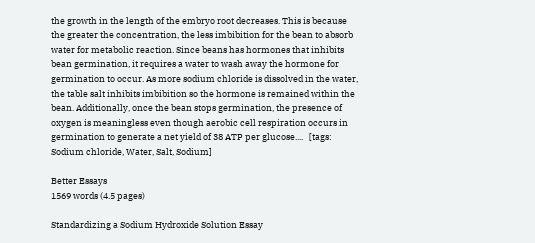the growth in the length of the embryo root decreases. This is because the greater the concentration, the less imbibition for the bean to absorb water for metabolic reaction. Since beans has hormones that inhibits bean germination, it requires a water to wash away the hormone for germination to occur. As more sodium chloride is dissolved in the water, the table salt inhibits imbibition so the hormone is remained within the bean. Additionally, once the bean stops germination, the presence of oxygen is meaningless even though aerobic cell respiration occurs in germination to generate a net yield of 38 ATP per glucose....   [tags: Sodium chloride, Water, Salt, Sodium]

Better Essays
1569 words (4.5 pages)

Standardizing a Sodium Hydroxide Solution Essay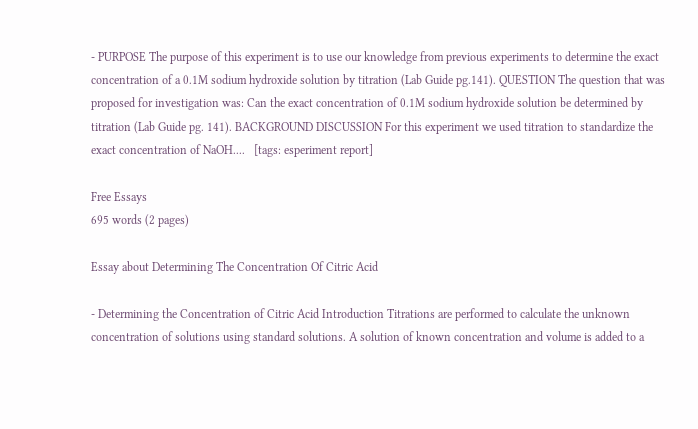- PURPOSE The purpose of this experiment is to use our knowledge from previous experiments to determine the exact concentration of a 0.1M sodium hydroxide solution by titration (Lab Guide pg.141). QUESTION The question that was proposed for investigation was: Can the exact concentration of 0.1M sodium hydroxide solution be determined by titration (Lab Guide pg. 141). BACKGROUND DISCUSSION For this experiment we used titration to standardize the exact concentration of NaOH....   [tags: esperiment report]

Free Essays
695 words (2 pages)

Essay about Determining The Concentration Of Citric Acid

- Determining the Concentration of Citric Acid Introduction Titrations are performed to calculate the unknown concentration of solutions using standard solutions. A solution of known concentration and volume is added to a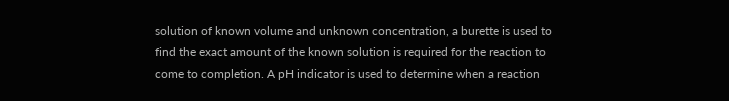solution of known volume and unknown concentration, a burette is used to find the exact amount of the known solution is required for the reaction to come to completion. A pH indicator is used to determine when a reaction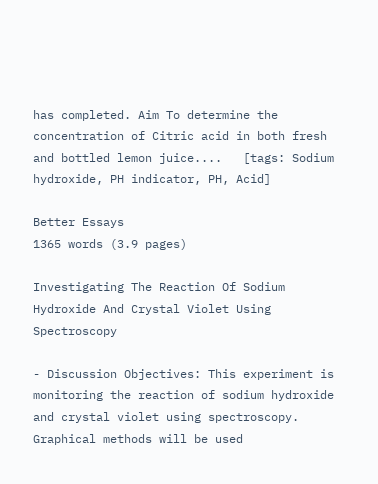has completed. Aim To determine the concentration of Citric acid in both fresh and bottled lemon juice....   [tags: Sodium hydroxide, PH indicator, PH, Acid]

Better Essays
1365 words (3.9 pages)

Investigating The Reaction Of Sodium Hydroxide And Crystal Violet Using Spectroscopy

- Discussion Objectives: This experiment is monitoring the reaction of sodium hydroxide and crystal violet using spectroscopy. Graphical methods will be used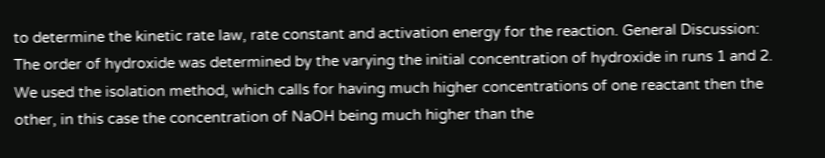to determine the kinetic rate law, rate constant and activation energy for the reaction. General Discussion: The order of hydroxide was determined by the varying the initial concentration of hydroxide in runs 1 and 2. We used the isolation method, which calls for having much higher concentrations of one reactant then the other, in this case the concentration of NaOH being much higher than the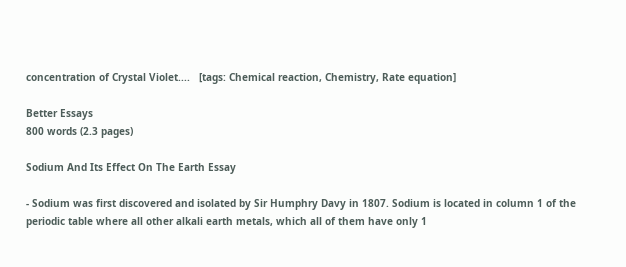concentration of Crystal Violet....   [tags: Chemical reaction, Chemistry, Rate equation]

Better Essays
800 words (2.3 pages)

Sodium And Its Effect On The Earth Essay

- Sodium was first discovered and isolated by Sir Humphry Davy in 1807. Sodium is located in column 1 of the periodic table where all other alkali earth metals, which all of them have only 1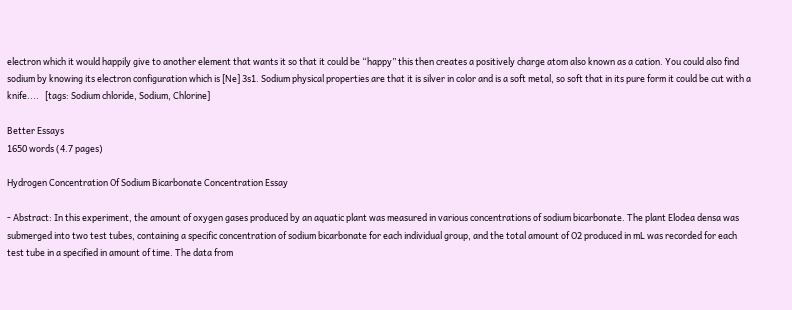electron which it would happily give to another element that wants it so that it could be “happy” this then creates a positively charge atom also known as a cation. You could also find sodium by knowing its electron configuration which is [Ne] 3s1. Sodium physical properties are that it is silver in color and is a soft metal, so soft that in its pure form it could be cut with a knife....   [tags: Sodium chloride, Sodium, Chlorine]

Better Essays
1650 words (4.7 pages)

Hydrogen Concentration Of Sodium Bicarbonate Concentration Essay

- Abstract: In this experiment, the amount of oxygen gases produced by an aquatic plant was measured in various concentrations of sodium bicarbonate. The plant Elodea densa was submerged into two test tubes, containing a specific concentration of sodium bicarbonate for each individual group, and the total amount of O2 produced in mL was recorded for each test tube in a specified in amount of time. The data from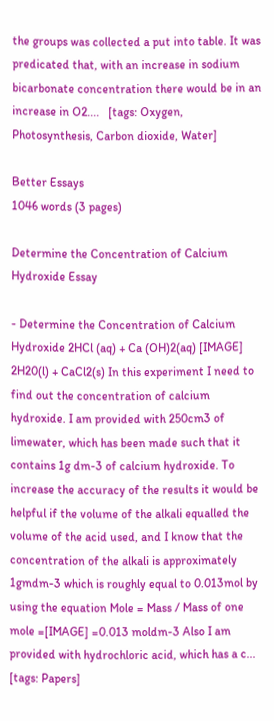the groups was collected a put into table. It was predicated that, with an increase in sodium bicarbonate concentration there would be in an increase in O2....   [tags: Oxygen, Photosynthesis, Carbon dioxide, Water]

Better Essays
1046 words (3 pages)

Determine the Concentration of Calcium Hydroxide Essay

- Determine the Concentration of Calcium Hydroxide 2HCl (aq) + Ca (OH)2(aq) [IMAGE] 2H20(l) + CaCl2(s) In this experiment I need to find out the concentration of calcium hydroxide. I am provided with 250cm3 of limewater, which has been made such that it contains 1g dm-3 of calcium hydroxide. To increase the accuracy of the results it would be helpful if the volume of the alkali equalled the volume of the acid used, and I know that the concentration of the alkali is approximately 1gmdm-3 which is roughly equal to 0.013mol by using the equation Mole = Mass / Mass of one mole =[IMAGE] =0.013 moldm-3 Also I am provided with hydrochloric acid, which has a c...   [tags: Papers]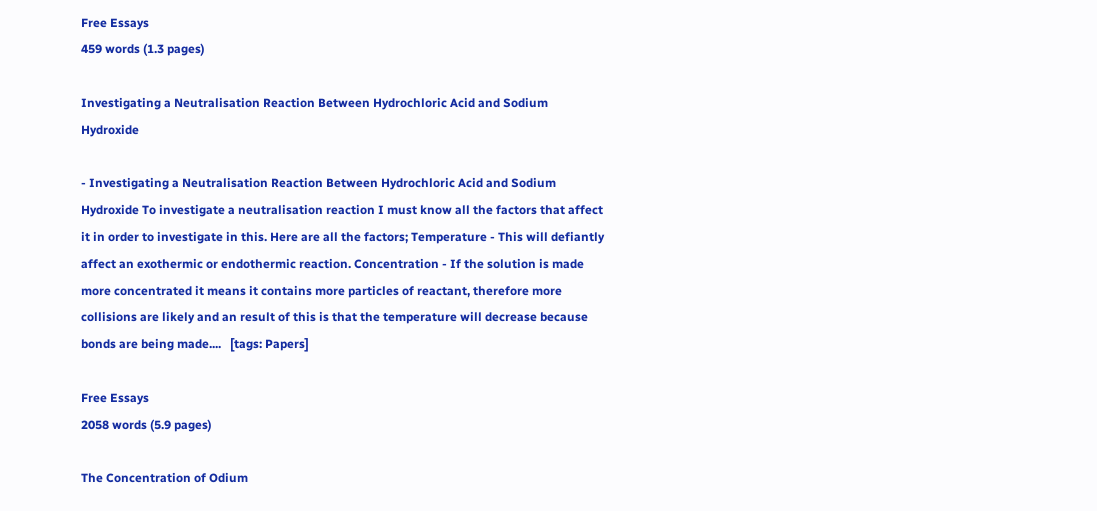Free Essays
459 words (1.3 pages)

Investigating a Neutralisation Reaction Between Hydrochloric Acid and Sodium Hydroxide

- Investigating a Neutralisation Reaction Between Hydrochloric Acid and Sodium Hydroxide To investigate a neutralisation reaction I must know all the factors that affect it in order to investigate in this. Here are all the factors; Temperature - This will defiantly affect an exothermic or endothermic reaction. Concentration - If the solution is made more concentrated it means it contains more particles of reactant, therefore more collisions are likely and an result of this is that the temperature will decrease because bonds are being made....   [tags: Papers]

Free Essays
2058 words (5.9 pages)

The Concentration of Odium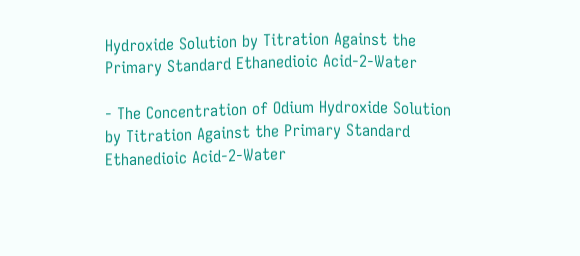Hydroxide Solution by Titration Against the Primary Standard Ethanedioic Acid-2-Water

- The Concentration of Odium Hydroxide Solution by Titration Against the Primary Standard Ethanedioic Acid-2-Water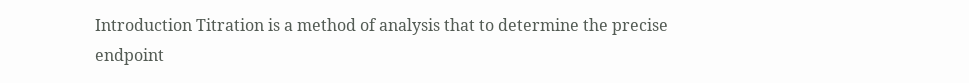Introduction Titration is a method of analysis that to determine the precise endpoint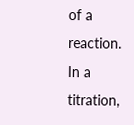of a reaction. In a titration,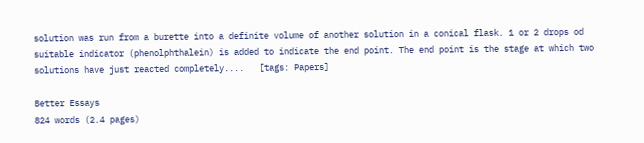solution was run from a burette into a definite volume of another solution in a conical flask. 1 or 2 drops od suitable indicator (phenolphthalein) is added to indicate the end point. The end point is the stage at which two solutions have just reacted completely....   [tags: Papers]

Better Essays
824 words (2.4 pages)